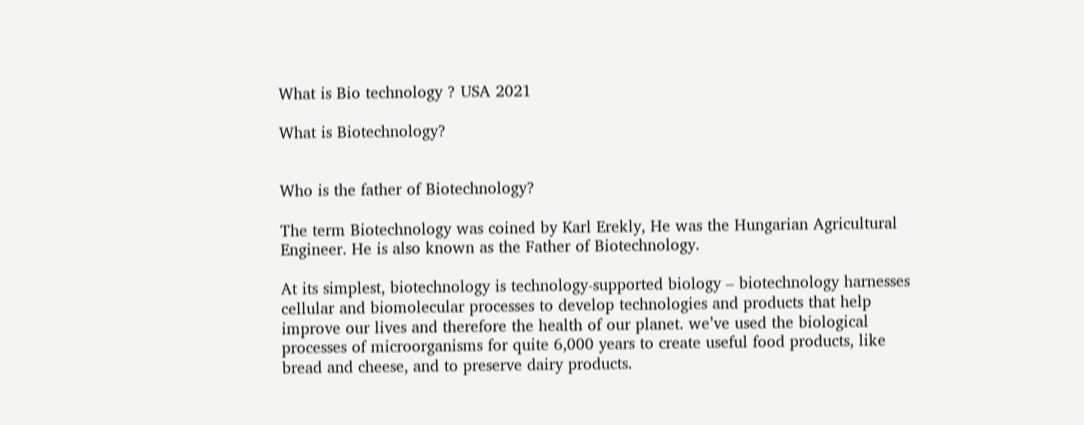What is Bio technology ? USA 2021

What is Biotechnology?


Who is the father of Biotechnology?

The term Biotechnology was coined by Karl Erekly, He was the Hungarian Agricultural Engineer. He is also known as the Father of Biotechnology.

At its simplest, biotechnology is technology-supported biology – biotechnology harnesses cellular and biomolecular processes to develop technologies and products that help improve our lives and therefore the health of our planet. we’ve used the biological processes of microorganisms for quite 6,000 years to create useful food products, like bread and cheese, and to preserve dairy products.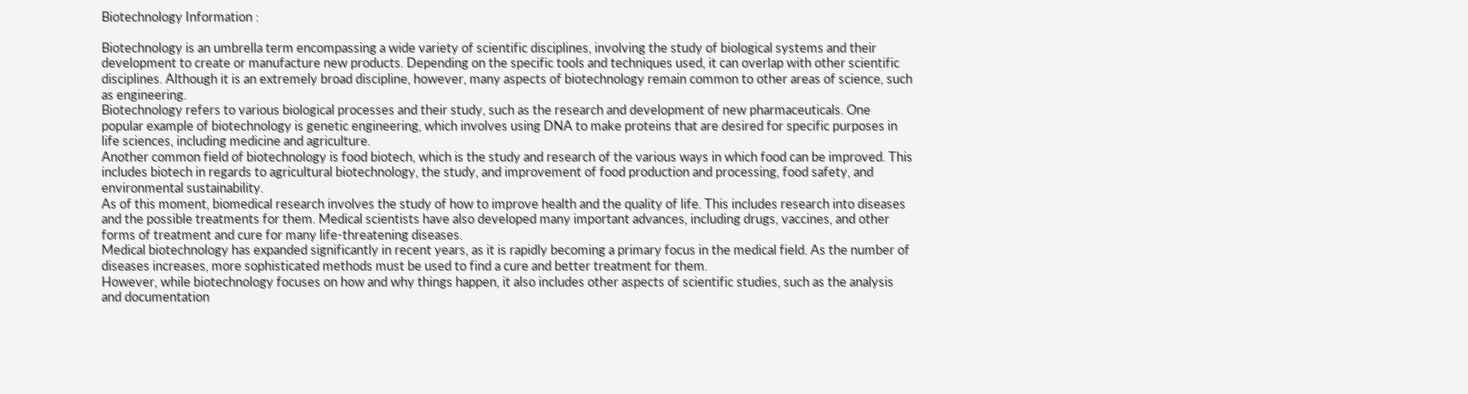Biotechnology Information :

Biotechnology is an umbrella term encompassing a wide variety of scientific disciplines, involving the study of biological systems and their development to create or manufacture new products. Depending on the specific tools and techniques used, it can overlap with other scientific disciplines. Although it is an extremely broad discipline, however, many aspects of biotechnology remain common to other areas of science, such as engineering.
Biotechnology refers to various biological processes and their study, such as the research and development of new pharmaceuticals. One popular example of biotechnology is genetic engineering, which involves using DNA to make proteins that are desired for specific purposes in life sciences, including medicine and agriculture.
Another common field of biotechnology is food biotech, which is the study and research of the various ways in which food can be improved. This includes biotech in regards to agricultural biotechnology, the study, and improvement of food production and processing, food safety, and environmental sustainability.
As of this moment, biomedical research involves the study of how to improve health and the quality of life. This includes research into diseases and the possible treatments for them. Medical scientists have also developed many important advances, including drugs, vaccines, and other forms of treatment and cure for many life-threatening diseases.
Medical biotechnology has expanded significantly in recent years, as it is rapidly becoming a primary focus in the medical field. As the number of diseases increases, more sophisticated methods must be used to find a cure and better treatment for them.
However, while biotechnology focuses on how and why things happen, it also includes other aspects of scientific studies, such as the analysis and documentation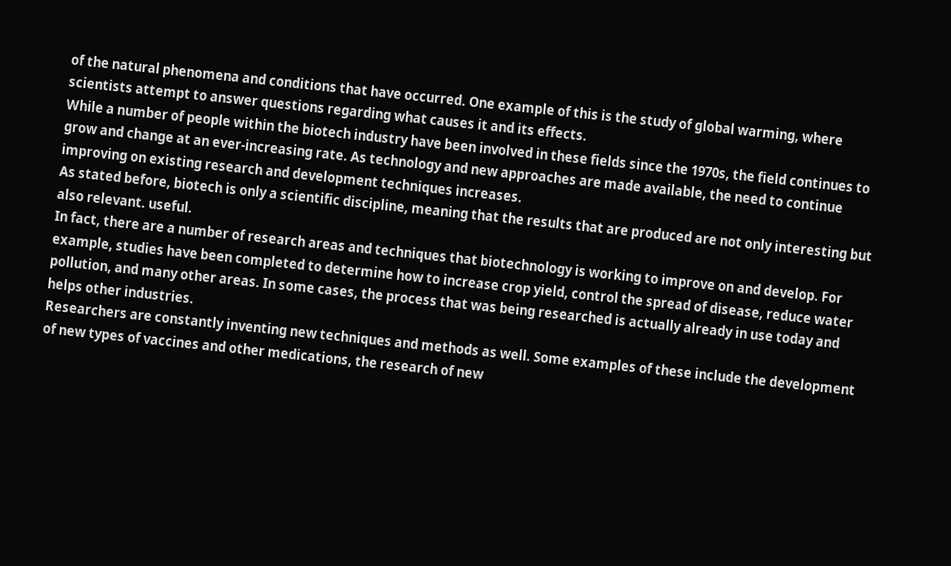of the natural phenomena and conditions that have occurred. One example of this is the study of global warming, where scientists attempt to answer questions regarding what causes it and its effects.
While a number of people within the biotech industry have been involved in these fields since the 1970s, the field continues to grow and change at an ever-increasing rate. As technology and new approaches are made available, the need to continue improving on existing research and development techniques increases.
As stated before, biotech is only a scientific discipline, meaning that the results that are produced are not only interesting but also relevant. useful.
In fact, there are a number of research areas and techniques that biotechnology is working to improve on and develop. For example, studies have been completed to determine how to increase crop yield, control the spread of disease, reduce water pollution, and many other areas. In some cases, the process that was being researched is actually already in use today and helps other industries.
Researchers are constantly inventing new techniques and methods as well. Some examples of these include the development of new types of vaccines and other medications, the research of new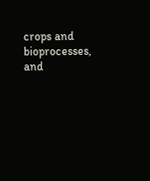crops and bioprocesses, and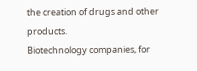the creation of drugs and other products.
Biotechnology companies, for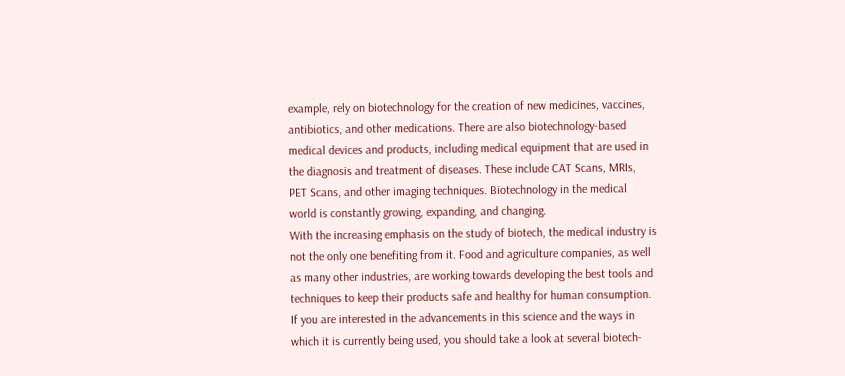example, rely on biotechnology for the creation of new medicines, vaccines, antibiotics, and other medications. There are also biotechnology-based medical devices and products, including medical equipment that are used in the diagnosis and treatment of diseases. These include CAT Scans, MRIs, PET Scans, and other imaging techniques. Biotechnology in the medical world is constantly growing, expanding, and changing.
With the increasing emphasis on the study of biotech, the medical industry is not the only one benefiting from it. Food and agriculture companies, as well as many other industries, are working towards developing the best tools and techniques to keep their products safe and healthy for human consumption.
If you are interested in the advancements in this science and the ways in which it is currently being used, you should take a look at several biotech-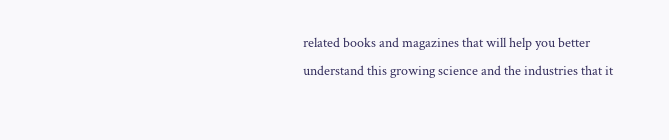related books and magazines that will help you better understand this growing science and the industries that it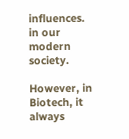influences. in our modern society.

However, in Biotech, it always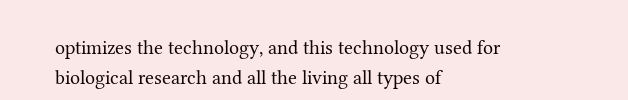optimizes the technology, and this technology used for biological research and all the living all types of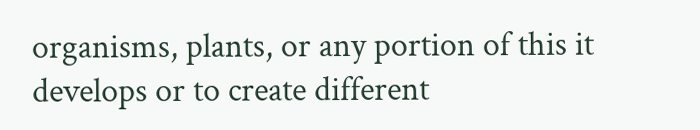organisms, plants, or any portion of this it develops or to create different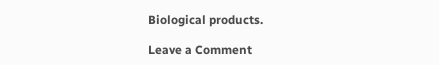Biological products.

Leave a Comment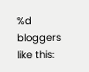%d bloggers like this: